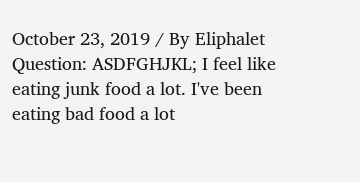October 23, 2019 / By Eliphalet
Question: ASDFGHJKL; I feel like eating junk food a lot. I've been eating bad food a lot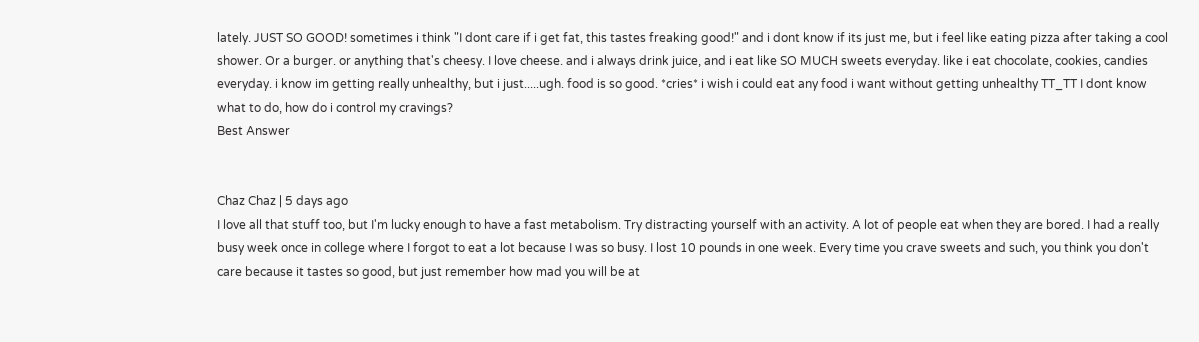lately. JUST SO GOOD! sometimes i think "I dont care if i get fat, this tastes freaking good!" and i dont know if its just me, but i feel like eating pizza after taking a cool shower. Or a burger. or anything that's cheesy. I love cheese. and i always drink juice, and i eat like SO MUCH sweets everyday. like i eat chocolate, cookies, candies everyday. i know im getting really unhealthy, but i just.....ugh. food is so good. *cries* i wish i could eat any food i want without getting unhealthy TT_TT I dont know what to do, how do i control my cravings?
Best Answer


Chaz Chaz | 5 days ago
I love all that stuff too, but I'm lucky enough to have a fast metabolism. Try distracting yourself with an activity. A lot of people eat when they are bored. I had a really busy week once in college where I forgot to eat a lot because I was so busy. I lost 10 pounds in one week. Every time you crave sweets and such, you think you don't care because it tastes so good, but just remember how mad you will be at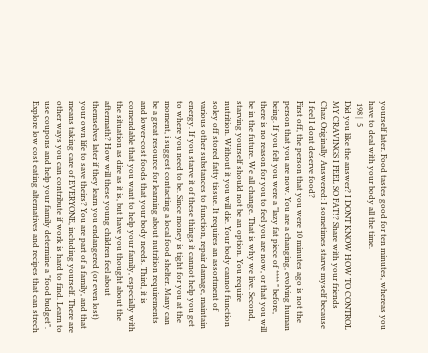yourself later. Food tastes good for ten minutes, whereas you have to deal with your body all the time.
 198 |  5
Did you like the answer? I DONT KNOW HOW TO CONTROL MY CRAVINGS I FEEL SO FAT!? Share with your friends
Chaz Originally Answered: I sometimes starve myself because I feel I dont deserve food?
First off, the person that you were 10 minutes ago is not the person that you are now. You are a changing, evolving human being. If you felt you were a "lazy fat piece of **** " before, there is no reason for you to feel you are now, or that you will be in the future. We all change. That is why we live. Second, starving yourself should not be an option. You require nutrition. Without it you will die. Your body cannot function soley off stored fatty tissue. It requires an assortment of various other substances to function, repair damage, maintain energy. If you starve it of these things it cannot help you get to where you need to be. Since money is tight for you at the moment, i suggest contacting a local food shelter. Many can be a great resource for learning about nutrition requirements and lower-cost foods that your body needs. Third, it is comendable that you want to help your family, especially with the situation as dire as it is, but have you thought about the aftermath? How will these young children feel about themselves later if they learn you endangered (or even lost) your own life to save theirs? You are part of a family, and that means taking care of EVERYONE, including yourself. There are other ways you can contribute if work is hard to find. Learn to use coupons and help your family determine a "food budget". Explore low cost eating alternatives and recipes that can strech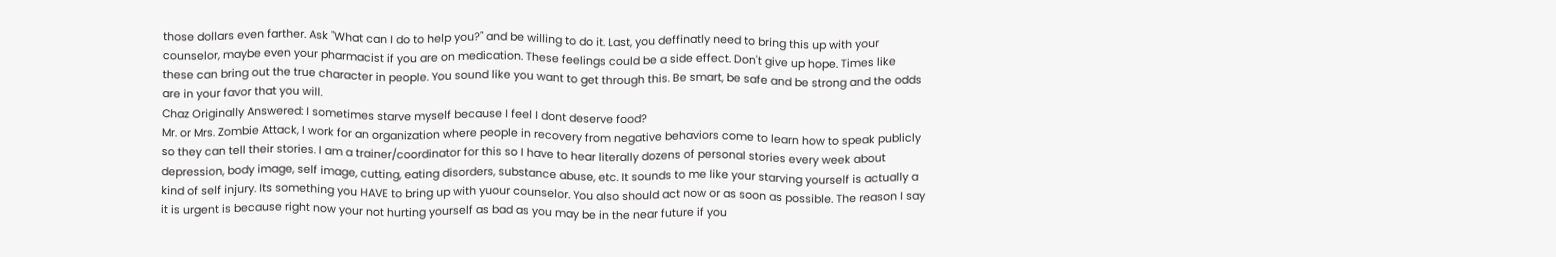those dollars even farther. Ask "What can I do to help you?" and be willing to do it. Last, you deffinatly need to bring this up with your counselor, maybe even your pharmacist if you are on medication. These feelings could be a side effect. Don't give up hope. Times like these can bring out the true character in people. You sound like you want to get through this. Be smart, be safe and be strong and the odds are in your favor that you will.
Chaz Originally Answered: I sometimes starve myself because I feel I dont deserve food?
Mr. or Mrs. Zombie Attack, I work for an organization where people in recovery from negative behaviors come to learn how to speak publicly so they can tell their stories. I am a trainer/coordinator for this so I have to hear literally dozens of personal stories every week about depression, body image, self image, cutting, eating disorders, substance abuse, etc. It sounds to me like your starving yourself is actually a kind of self injury. Its something you HAVE to bring up with yuour counselor. You also should act now or as soon as possible. The reason I say it is urgent is because right now your not hurting yourself as bad as you may be in the near future if you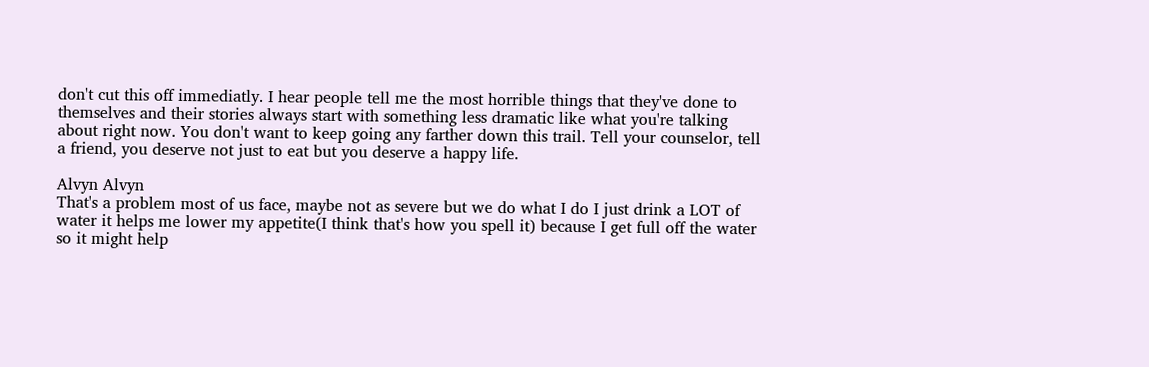don't cut this off immediatly. I hear people tell me the most horrible things that they've done to themselves and their stories always start with something less dramatic like what you're talking about right now. You don't want to keep going any farther down this trail. Tell your counselor, tell a friend, you deserve not just to eat but you deserve a happy life.

Alvyn Alvyn
That's a problem most of us face, maybe not as severe but we do what I do I just drink a LOT of water it helps me lower my appetite(I think that's how you spell it) because I get full off the water so it might help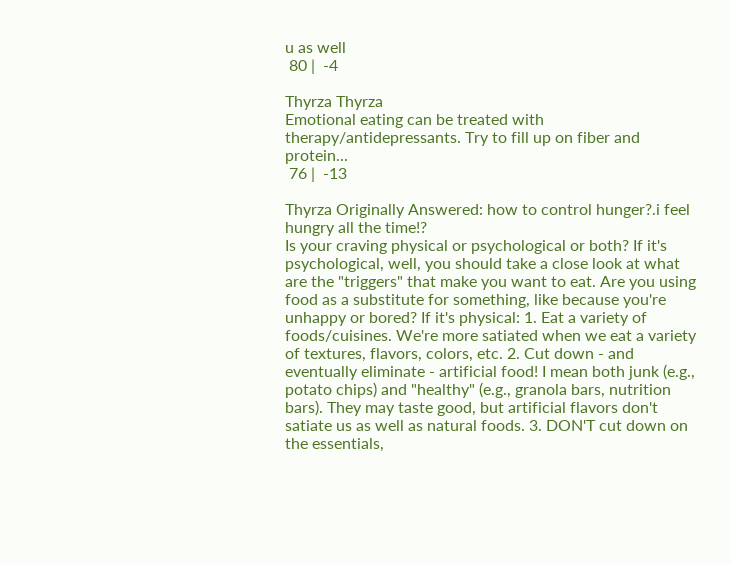u as well
 80 |  -4

Thyrza Thyrza
Emotional eating can be treated with therapy/antidepressants. Try to fill up on fiber and protein...
 76 |  -13

Thyrza Originally Answered: how to control hunger?.i feel hungry all the time!?
Is your craving physical or psychological or both? If it's psychological, well, you should take a close look at what are the "triggers" that make you want to eat. Are you using food as a substitute for something, like because you're unhappy or bored? If it's physical: 1. Eat a variety of foods/cuisines. We're more satiated when we eat a variety of textures, flavors, colors, etc. 2. Cut down - and eventually eliminate - artificial food! I mean both junk (e.g., potato chips) and "healthy" (e.g., granola bars, nutrition bars). They may taste good, but artificial flavors don't satiate us as well as natural foods. 3. DON'T cut down on the essentials,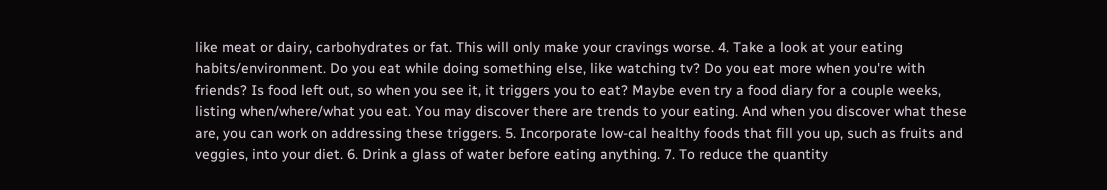like meat or dairy, carbohydrates or fat. This will only make your cravings worse. 4. Take a look at your eating habits/environment. Do you eat while doing something else, like watching tv? Do you eat more when you're with friends? Is food left out, so when you see it, it triggers you to eat? Maybe even try a food diary for a couple weeks, listing when/where/what you eat. You may discover there are trends to your eating. And when you discover what these are, you can work on addressing these triggers. 5. Incorporate low-cal healthy foods that fill you up, such as fruits and veggies, into your diet. 6. Drink a glass of water before eating anything. 7. To reduce the quantity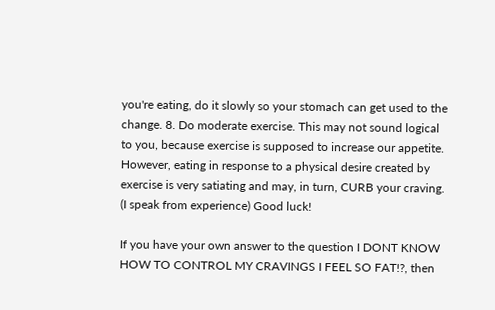you're eating, do it slowly so your stomach can get used to the change. 8. Do moderate exercise. This may not sound logical to you, because exercise is supposed to increase our appetite. However, eating in response to a physical desire created by exercise is very satiating and may, in turn, CURB your craving. (I speak from experience) Good luck!

If you have your own answer to the question I DONT KNOW HOW TO CONTROL MY CRAVINGS I FEEL SO FAT!?, then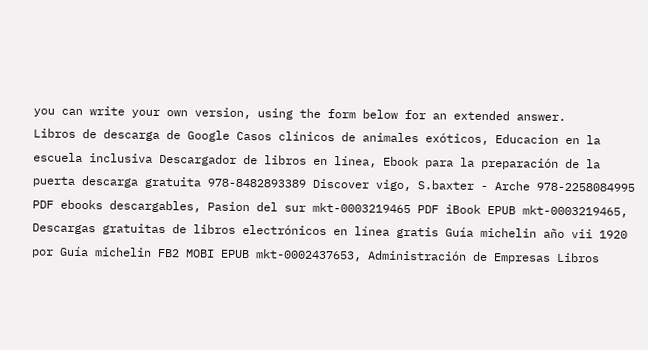you can write your own version, using the form below for an extended answer.
Libros de descarga de Google Casos clínicos de animales exóticos, Educacion en la escuela inclusiva Descargador de libros en línea, Ebook para la preparación de la puerta descarga gratuita 978-8482893389 Discover vigo, S.baxter - Arche 978-2258084995 PDF ebooks descargables, Pasion del sur mkt-0003219465 PDF iBook EPUB mkt-0003219465, Descargas gratuitas de libros electrónicos en línea gratis Guía michelin año vii 1920 por Guía michelin FB2 MOBI EPUB mkt-0002437653, Administración de Empresas Libros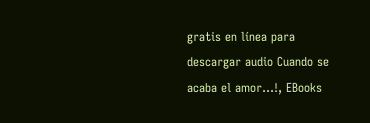gratis en línea para descargar audio Cuando se acaba el amor…!, EBooks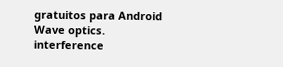gratuitos para Android Wave optics. interference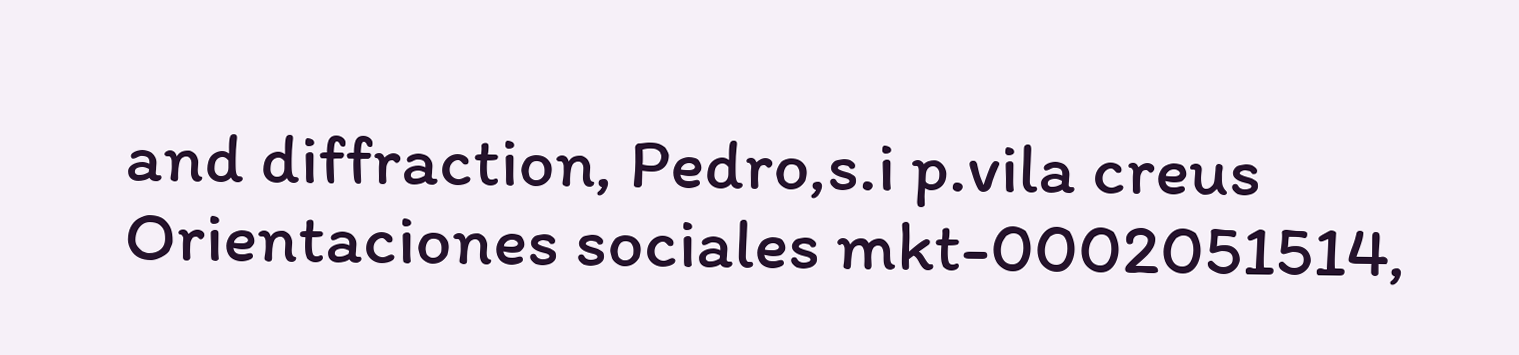and diffraction, Pedro,s.i p.vila creus Orientaciones sociales mkt-0002051514,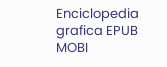Enciclopedia grafica EPUB MOBI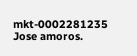mkt-0002281235 Jose amoros.